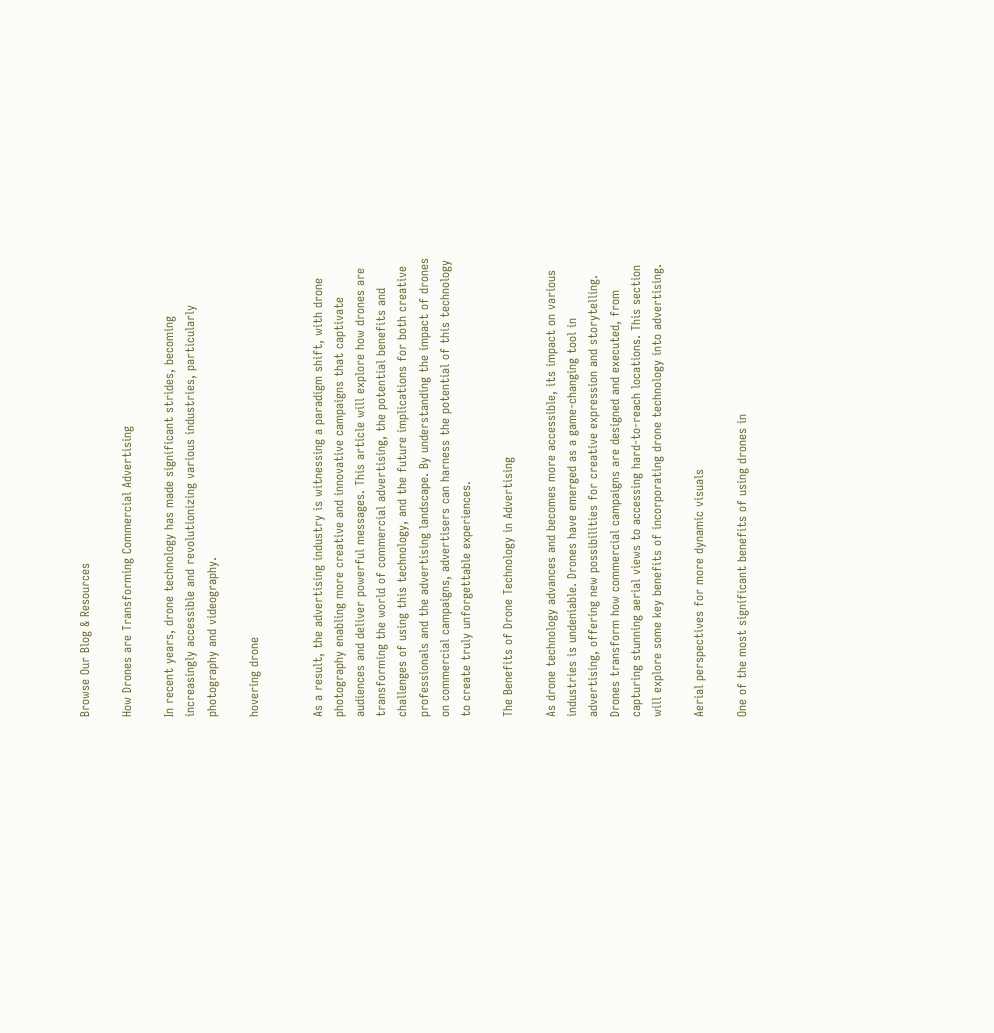Browse Our Blog & Resources

How Drones are Transforming Commercial Advertising

In recent years, drone technology has made significant strides, becoming increasingly accessible and revolutionizing various industries, particularly photography and videography.

hovering drone


As a result, the advertising industry is witnessing a paradigm shift, with drone photography enabling more creative and innovative campaigns that captivate audiences and deliver powerful messages. This article will explore how drones are transforming the world of commercial advertising, the potential benefits and challenges of using this technology, and the future implications for both creative professionals and the advertising landscape. By understanding the impact of drones on commercial campaigns, advertisers can harness the potential of this technology to create truly unforgettable experiences.

The Benefits of Drone Technology in Advertising

As drone technology advances and becomes more accessible, its impact on various industries is undeniable. Drones have emerged as a game-changing tool in advertising, offering new possibilities for creative expression and storytelling. Drones transform how commercial campaigns are designed and executed, from capturing stunning aerial views to accessing hard-to-reach locations. This section will explore some key benefits of incorporating drone technology into advertising.

Aerial perspectives for more dynamic visuals

One of the most significant benefits of using drones in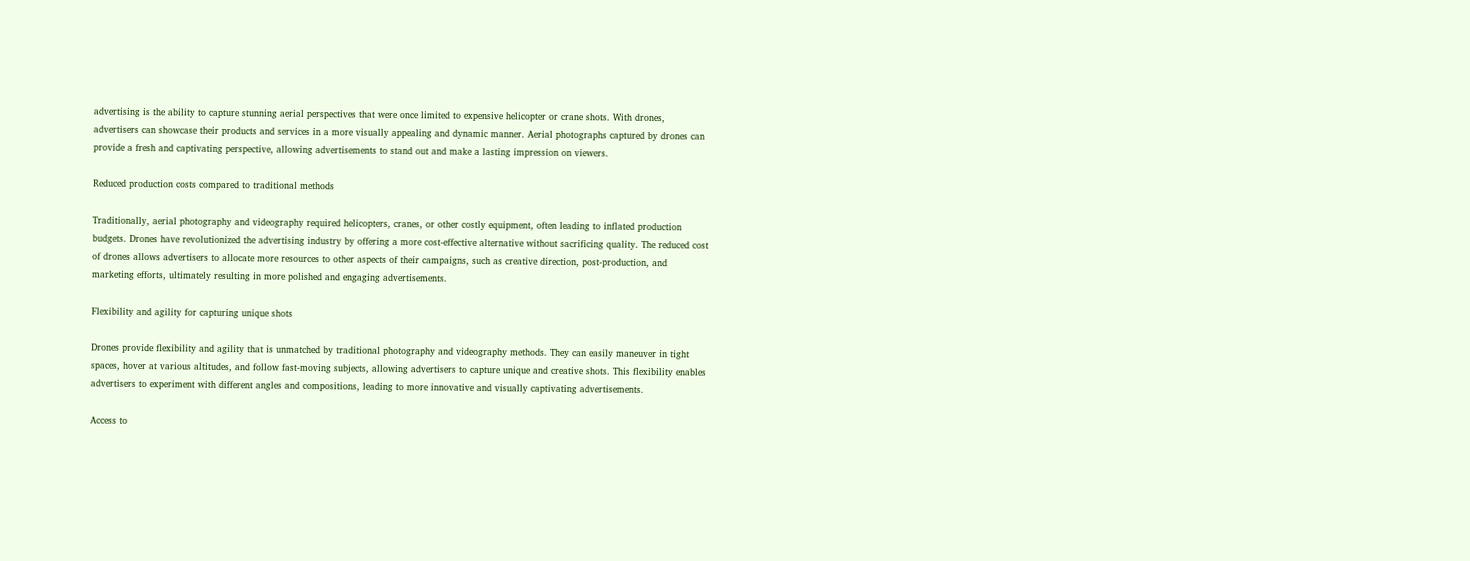advertising is the ability to capture stunning aerial perspectives that were once limited to expensive helicopter or crane shots. With drones, advertisers can showcase their products and services in a more visually appealing and dynamic manner. Aerial photographs captured by drones can provide a fresh and captivating perspective, allowing advertisements to stand out and make a lasting impression on viewers.

Reduced production costs compared to traditional methods

Traditionally, aerial photography and videography required helicopters, cranes, or other costly equipment, often leading to inflated production budgets. Drones have revolutionized the advertising industry by offering a more cost-effective alternative without sacrificing quality. The reduced cost of drones allows advertisers to allocate more resources to other aspects of their campaigns, such as creative direction, post-production, and marketing efforts, ultimately resulting in more polished and engaging advertisements.

Flexibility and agility for capturing unique shots

Drones provide flexibility and agility that is unmatched by traditional photography and videography methods. They can easily maneuver in tight spaces, hover at various altitudes, and follow fast-moving subjects, allowing advertisers to capture unique and creative shots. This flexibility enables advertisers to experiment with different angles and compositions, leading to more innovative and visually captivating advertisements.

Access to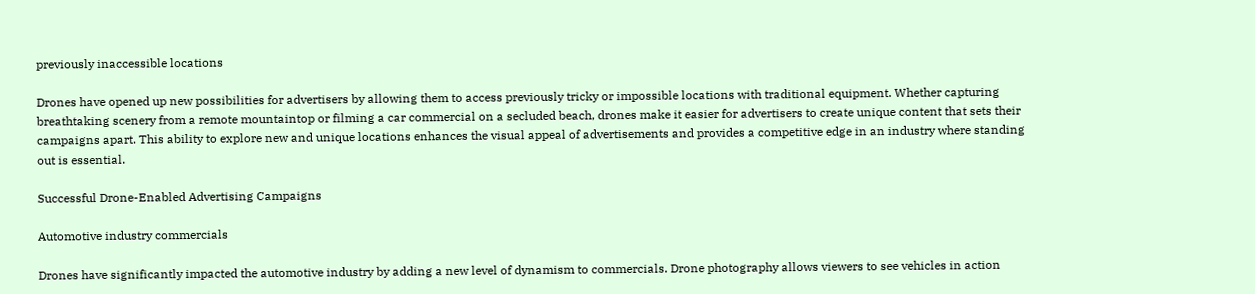previously inaccessible locations

Drones have opened up new possibilities for advertisers by allowing them to access previously tricky or impossible locations with traditional equipment. Whether capturing breathtaking scenery from a remote mountaintop or filming a car commercial on a secluded beach, drones make it easier for advertisers to create unique content that sets their campaigns apart. This ability to explore new and unique locations enhances the visual appeal of advertisements and provides a competitive edge in an industry where standing out is essential.

Successful Drone-Enabled Advertising Campaigns

Automotive industry commercials

Drones have significantly impacted the automotive industry by adding a new level of dynamism to commercials. Drone photography allows viewers to see vehicles in action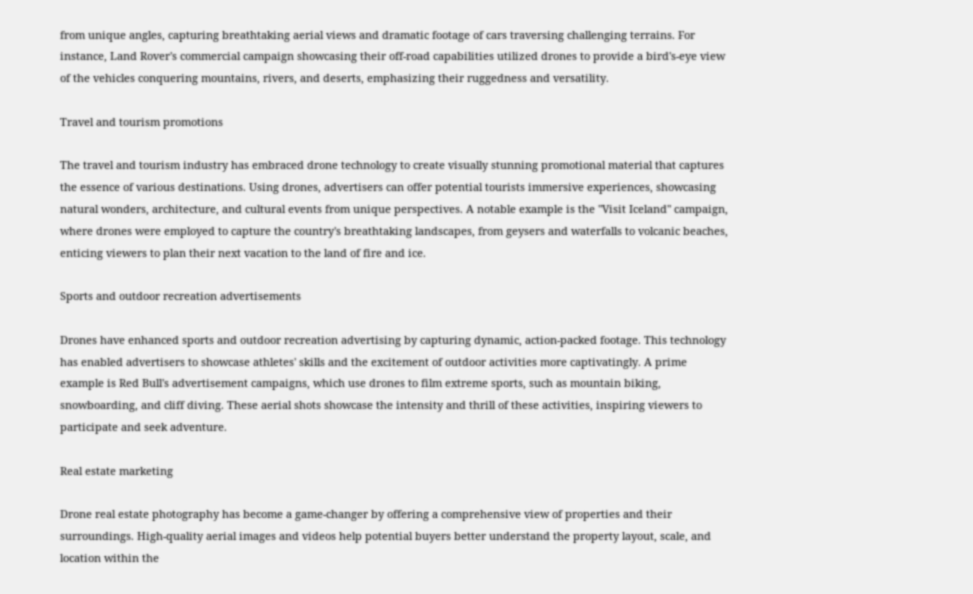from unique angles, capturing breathtaking aerial views and dramatic footage of cars traversing challenging terrains. For instance, Land Rover's commercial campaign showcasing their off-road capabilities utilized drones to provide a bird's-eye view of the vehicles conquering mountains, rivers, and deserts, emphasizing their ruggedness and versatility.

Travel and tourism promotions

The travel and tourism industry has embraced drone technology to create visually stunning promotional material that captures the essence of various destinations. Using drones, advertisers can offer potential tourists immersive experiences, showcasing natural wonders, architecture, and cultural events from unique perspectives. A notable example is the "Visit Iceland" campaign, where drones were employed to capture the country's breathtaking landscapes, from geysers and waterfalls to volcanic beaches, enticing viewers to plan their next vacation to the land of fire and ice.

Sports and outdoor recreation advertisements

Drones have enhanced sports and outdoor recreation advertising by capturing dynamic, action-packed footage. This technology has enabled advertisers to showcase athletes' skills and the excitement of outdoor activities more captivatingly. A prime example is Red Bull's advertisement campaigns, which use drones to film extreme sports, such as mountain biking, snowboarding, and cliff diving. These aerial shots showcase the intensity and thrill of these activities, inspiring viewers to participate and seek adventure.

Real estate marketing

Drone real estate photography has become a game-changer by offering a comprehensive view of properties and their surroundings. High-quality aerial images and videos help potential buyers better understand the property layout, scale, and location within the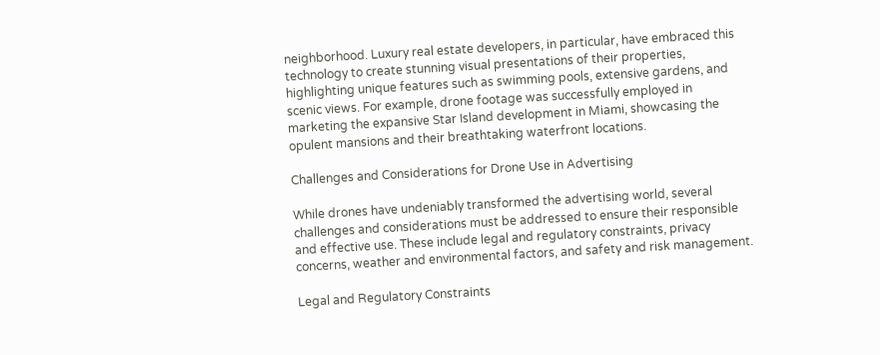neighborhood. Luxury real estate developers, in particular, have embraced this technology to create stunning visual presentations of their properties, highlighting unique features such as swimming pools, extensive gardens, and scenic views. For example, drone footage was successfully employed in marketing the expansive Star Island development in Miami, showcasing the opulent mansions and their breathtaking waterfront locations.

Challenges and Considerations for Drone Use in Advertising

While drones have undeniably transformed the advertising world, several challenges and considerations must be addressed to ensure their responsible and effective use. These include legal and regulatory constraints, privacy concerns, weather and environmental factors, and safety and risk management.

Legal and Regulatory Constraints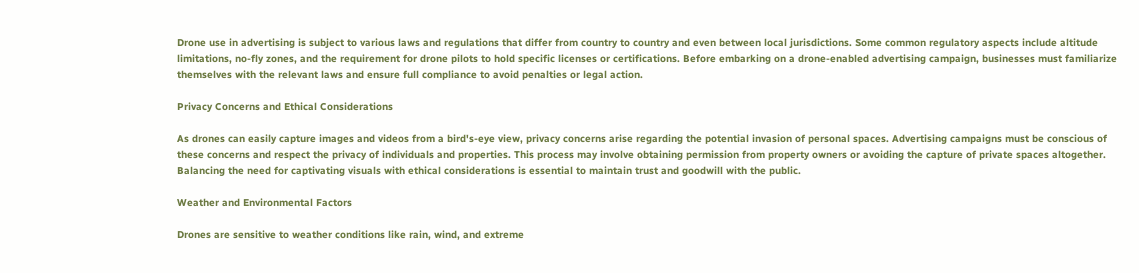Drone use in advertising is subject to various laws and regulations that differ from country to country and even between local jurisdictions. Some common regulatory aspects include altitude limitations, no-fly zones, and the requirement for drone pilots to hold specific licenses or certifications. Before embarking on a drone-enabled advertising campaign, businesses must familiarize themselves with the relevant laws and ensure full compliance to avoid penalties or legal action.

Privacy Concerns and Ethical Considerations

As drones can easily capture images and videos from a bird's-eye view, privacy concerns arise regarding the potential invasion of personal spaces. Advertising campaigns must be conscious of these concerns and respect the privacy of individuals and properties. This process may involve obtaining permission from property owners or avoiding the capture of private spaces altogether. Balancing the need for captivating visuals with ethical considerations is essential to maintain trust and goodwill with the public.

Weather and Environmental Factors

Drones are sensitive to weather conditions like rain, wind, and extreme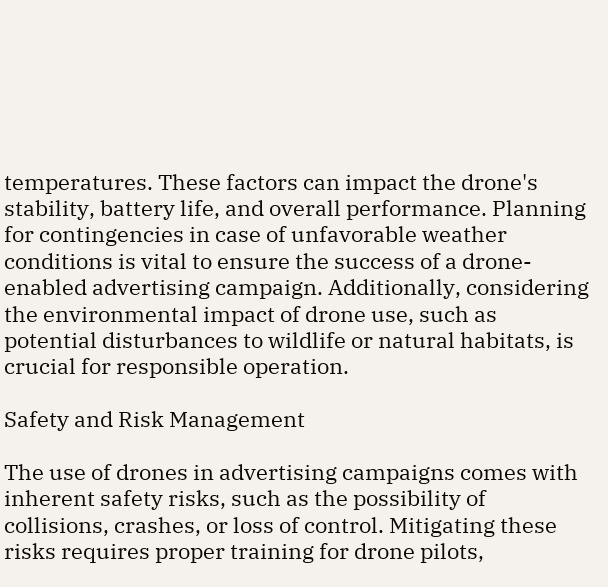temperatures. These factors can impact the drone's stability, battery life, and overall performance. Planning for contingencies in case of unfavorable weather conditions is vital to ensure the success of a drone-enabled advertising campaign. Additionally, considering the environmental impact of drone use, such as potential disturbances to wildlife or natural habitats, is crucial for responsible operation.

Safety and Risk Management

The use of drones in advertising campaigns comes with inherent safety risks, such as the possibility of collisions, crashes, or loss of control. Mitigating these risks requires proper training for drone pilots,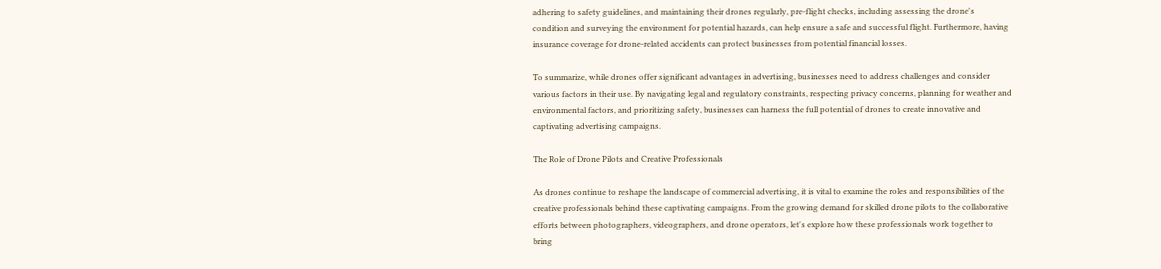adhering to safety guidelines, and maintaining their drones regularly, pre-flight checks, including assessing the drone's condition and surveying the environment for potential hazards, can help ensure a safe and successful flight. Furthermore, having insurance coverage for drone-related accidents can protect businesses from potential financial losses.

To summarize, while drones offer significant advantages in advertising, businesses need to address challenges and consider various factors in their use. By navigating legal and regulatory constraints, respecting privacy concerns, planning for weather and environmental factors, and prioritizing safety, businesses can harness the full potential of drones to create innovative and captivating advertising campaigns.

The Role of Drone Pilots and Creative Professionals

As drones continue to reshape the landscape of commercial advertising, it is vital to examine the roles and responsibilities of the creative professionals behind these captivating campaigns. From the growing demand for skilled drone pilots to the collaborative efforts between photographers, videographers, and drone operators, let's explore how these professionals work together to bring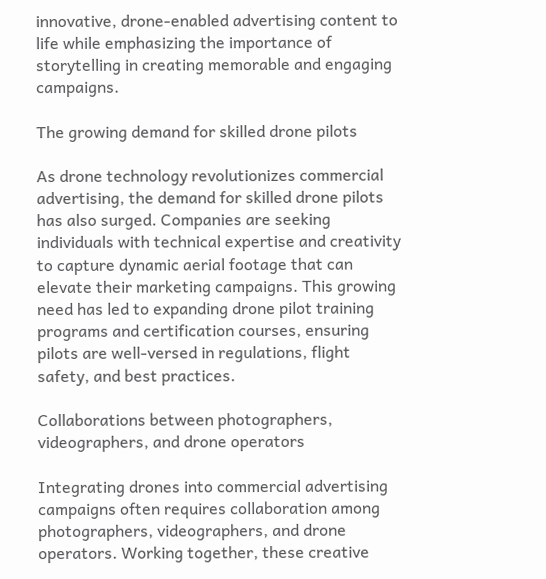innovative, drone-enabled advertising content to life while emphasizing the importance of storytelling in creating memorable and engaging campaigns.

The growing demand for skilled drone pilots

As drone technology revolutionizes commercial advertising, the demand for skilled drone pilots has also surged. Companies are seeking individuals with technical expertise and creativity to capture dynamic aerial footage that can elevate their marketing campaigns. This growing need has led to expanding drone pilot training programs and certification courses, ensuring pilots are well-versed in regulations, flight safety, and best practices.

Collaborations between photographers, videographers, and drone operators

Integrating drones into commercial advertising campaigns often requires collaboration among photographers, videographers, and drone operators. Working together, these creative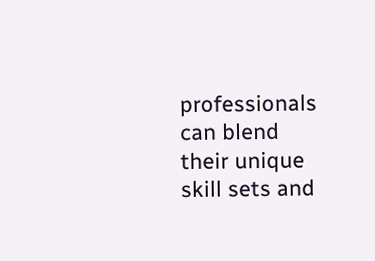professionals can blend their unique skill sets and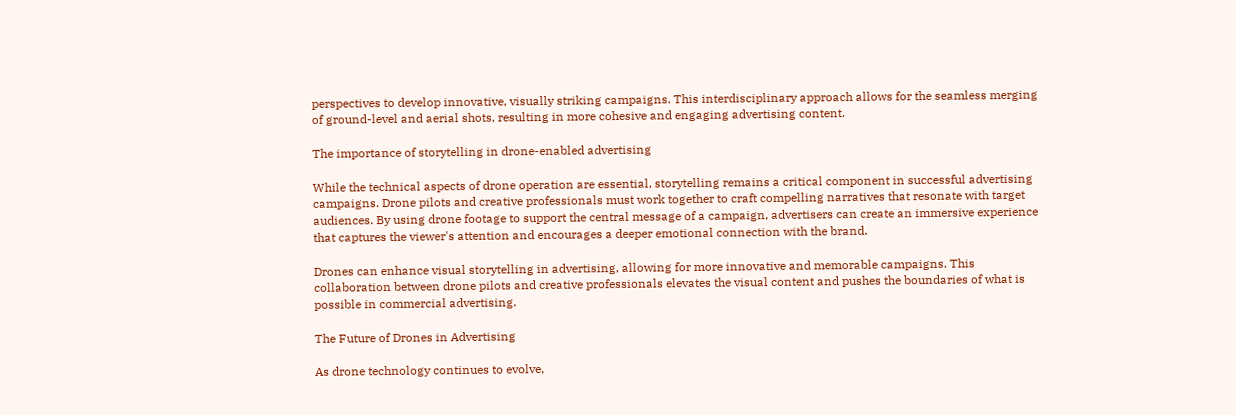perspectives to develop innovative, visually striking campaigns. This interdisciplinary approach allows for the seamless merging of ground-level and aerial shots, resulting in more cohesive and engaging advertising content.

The importance of storytelling in drone-enabled advertising

While the technical aspects of drone operation are essential, storytelling remains a critical component in successful advertising campaigns. Drone pilots and creative professionals must work together to craft compelling narratives that resonate with target audiences. By using drone footage to support the central message of a campaign, advertisers can create an immersive experience that captures the viewer's attention and encourages a deeper emotional connection with the brand.

Drones can enhance visual storytelling in advertising, allowing for more innovative and memorable campaigns. This collaboration between drone pilots and creative professionals elevates the visual content and pushes the boundaries of what is possible in commercial advertising.

The Future of Drones in Advertising

As drone technology continues to evolve,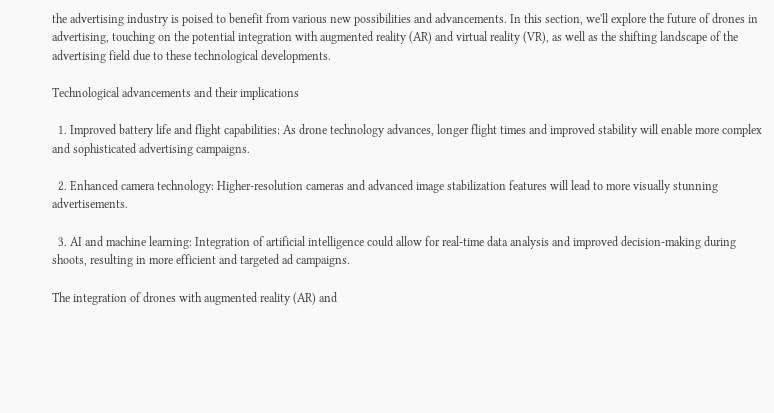the advertising industry is poised to benefit from various new possibilities and advancements. In this section, we'll explore the future of drones in advertising, touching on the potential integration with augmented reality (AR) and virtual reality (VR), as well as the shifting landscape of the advertising field due to these technological developments.

Technological advancements and their implications

  1. Improved battery life and flight capabilities: As drone technology advances, longer flight times and improved stability will enable more complex and sophisticated advertising campaigns.

  2. Enhanced camera technology: Higher-resolution cameras and advanced image stabilization features will lead to more visually stunning advertisements.

  3. AI and machine learning: Integration of artificial intelligence could allow for real-time data analysis and improved decision-making during shoots, resulting in more efficient and targeted ad campaigns.

The integration of drones with augmented reality (AR) and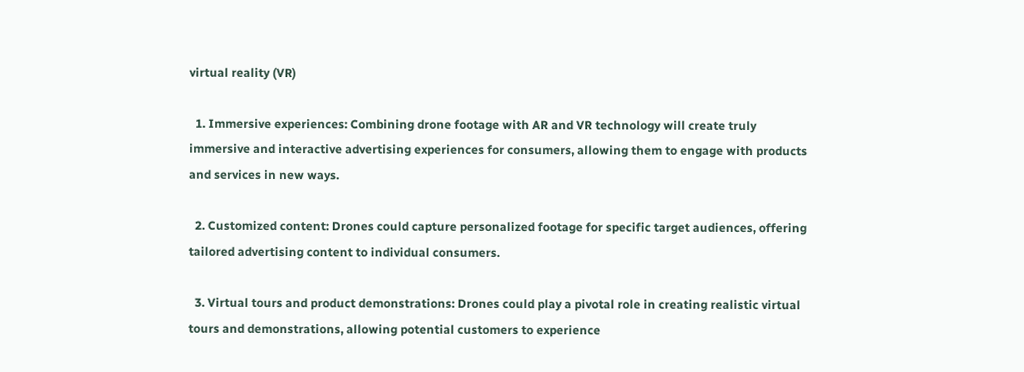virtual reality (VR)

  1. Immersive experiences: Combining drone footage with AR and VR technology will create truly immersive and interactive advertising experiences for consumers, allowing them to engage with products and services in new ways.

  2. Customized content: Drones could capture personalized footage for specific target audiences, offering tailored advertising content to individual consumers.

  3. Virtual tours and product demonstrations: Drones could play a pivotal role in creating realistic virtual tours and demonstrations, allowing potential customers to experience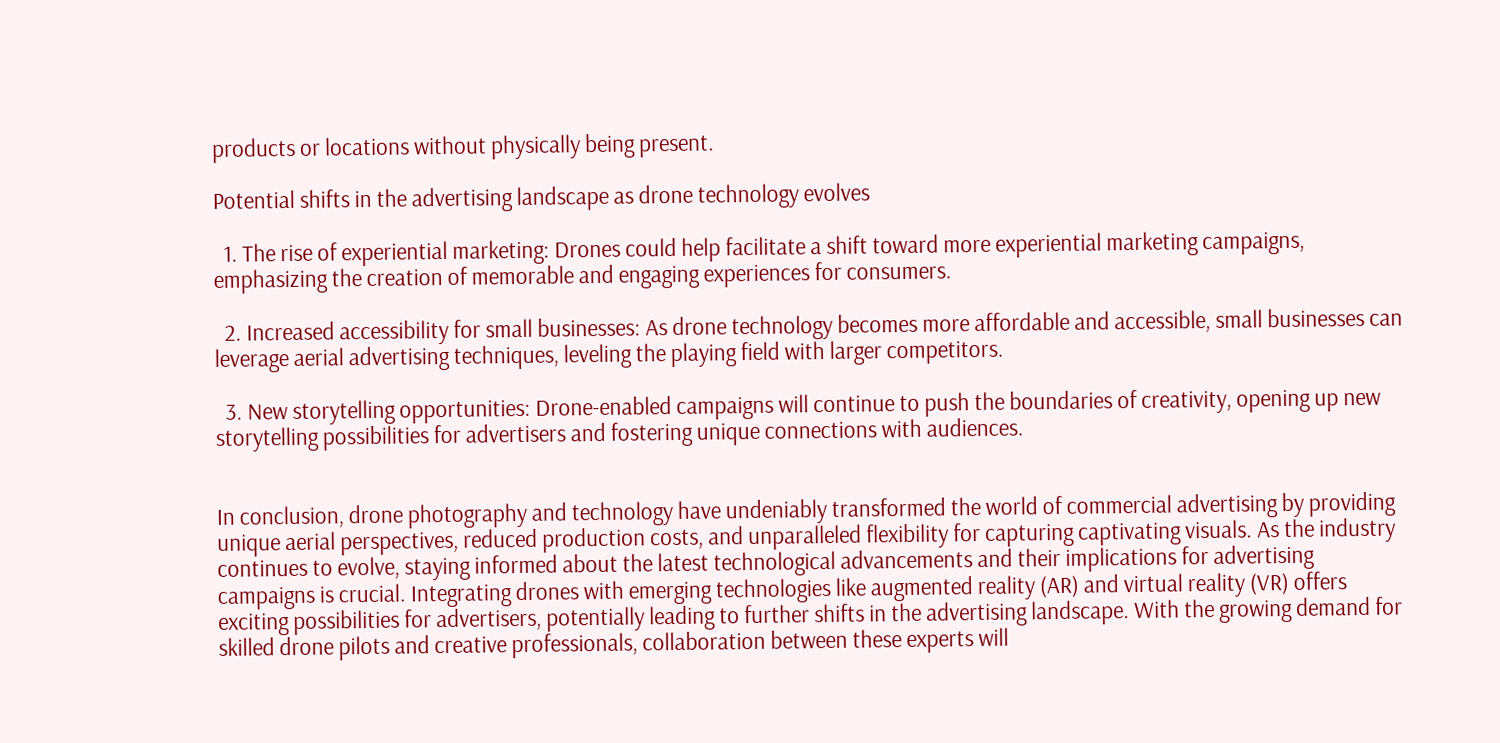products or locations without physically being present.

Potential shifts in the advertising landscape as drone technology evolves

  1. The rise of experiential marketing: Drones could help facilitate a shift toward more experiential marketing campaigns, emphasizing the creation of memorable and engaging experiences for consumers.

  2. Increased accessibility for small businesses: As drone technology becomes more affordable and accessible, small businesses can leverage aerial advertising techniques, leveling the playing field with larger competitors.

  3. New storytelling opportunities: Drone-enabled campaigns will continue to push the boundaries of creativity, opening up new storytelling possibilities for advertisers and fostering unique connections with audiences.


In conclusion, drone photography and technology have undeniably transformed the world of commercial advertising by providing unique aerial perspectives, reduced production costs, and unparalleled flexibility for capturing captivating visuals. As the industry continues to evolve, staying informed about the latest technological advancements and their implications for advertising campaigns is crucial. Integrating drones with emerging technologies like augmented reality (AR) and virtual reality (VR) offers exciting possibilities for advertisers, potentially leading to further shifts in the advertising landscape. With the growing demand for skilled drone pilots and creative professionals, collaboration between these experts will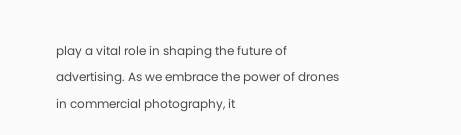play a vital role in shaping the future of advertising. As we embrace the power of drones in commercial photography, it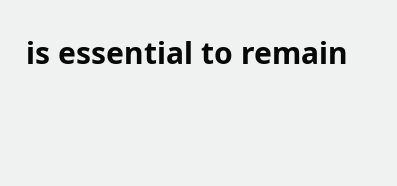is essential to remain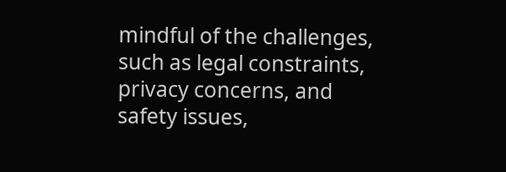mindful of the challenges, such as legal constraints, privacy concerns, and safety issues,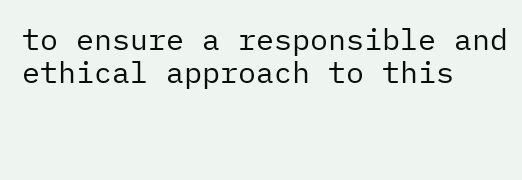to ensure a responsible and ethical approach to this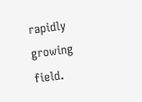rapidly growing field.